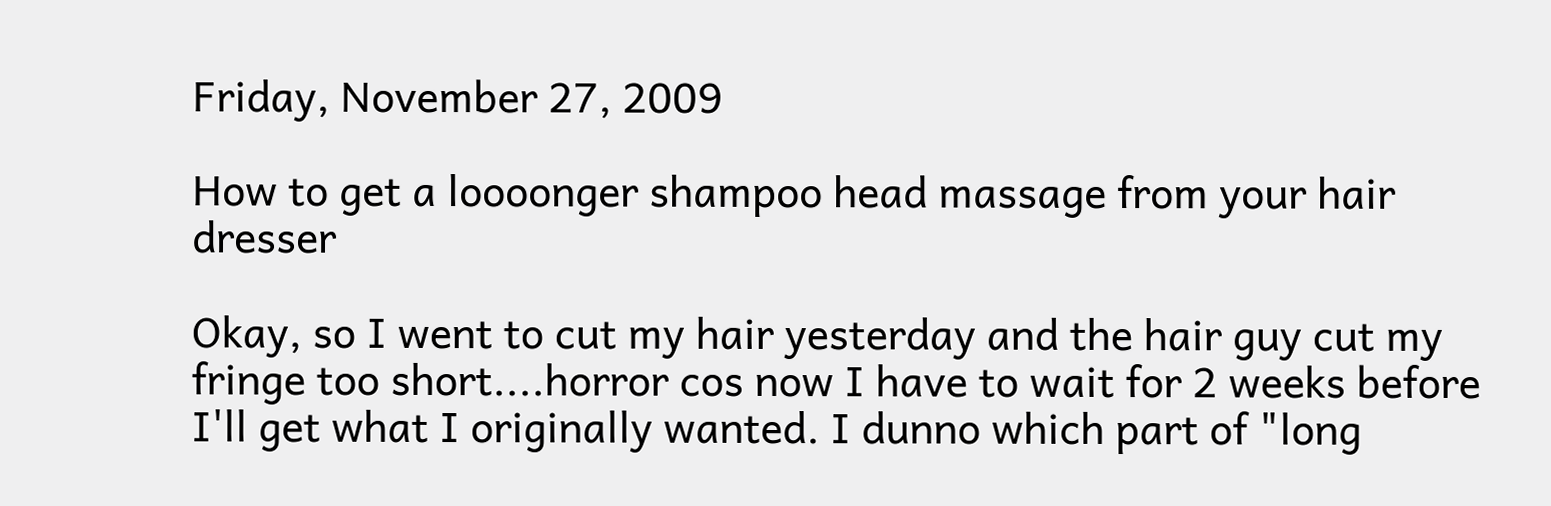Friday, November 27, 2009

How to get a loooonger shampoo head massage from your hair dresser

Okay, so I went to cut my hair yesterday and the hair guy cut my fringe too short....horror cos now I have to wait for 2 weeks before I'll get what I originally wanted. I dunno which part of "long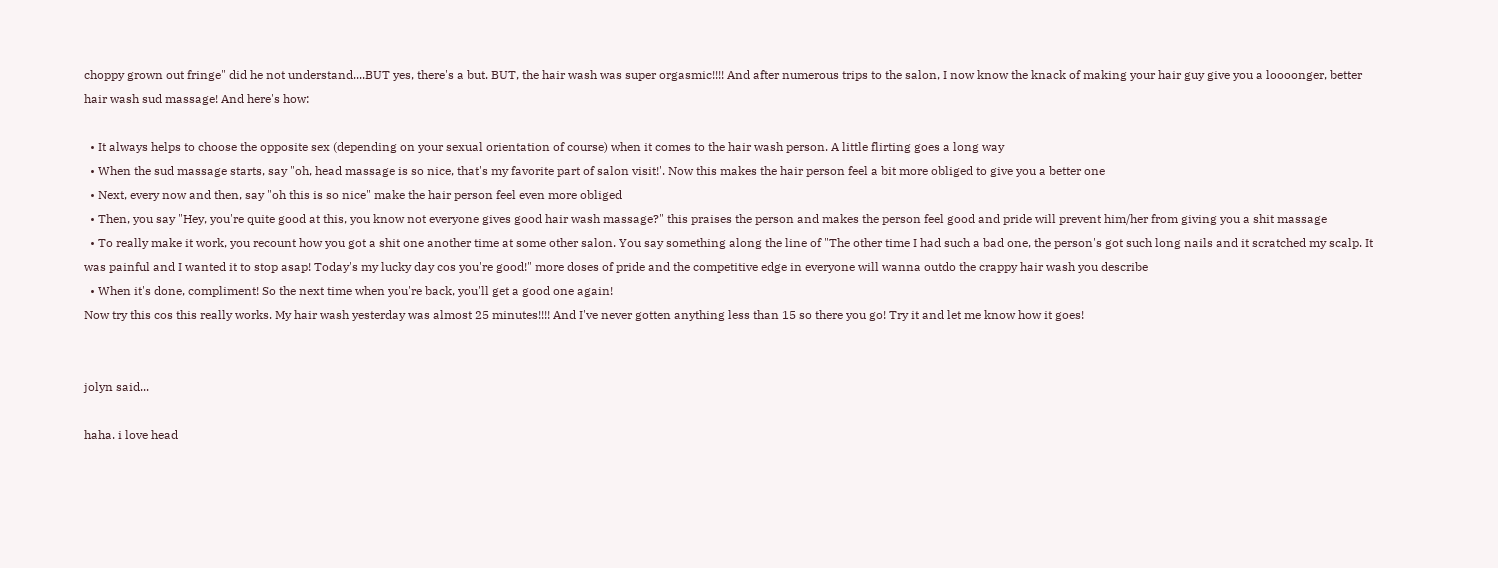choppy grown out fringe" did he not understand....BUT yes, there's a but. BUT, the hair wash was super orgasmic!!!! And after numerous trips to the salon, I now know the knack of making your hair guy give you a loooonger, better hair wash sud massage! And here's how:

  • It always helps to choose the opposite sex (depending on your sexual orientation of course) when it comes to the hair wash person. A little flirting goes a long way
  • When the sud massage starts, say "oh, head massage is so nice, that's my favorite part of salon visit!'. Now this makes the hair person feel a bit more obliged to give you a better one
  • Next, every now and then, say "oh this is so nice" make the hair person feel even more obliged
  • Then, you say "Hey, you're quite good at this, you know not everyone gives good hair wash massage?" this praises the person and makes the person feel good and pride will prevent him/her from giving you a shit massage
  • To really make it work, you recount how you got a shit one another time at some other salon. You say something along the line of "The other time I had such a bad one, the person's got such long nails and it scratched my scalp. It was painful and I wanted it to stop asap! Today's my lucky day cos you're good!" more doses of pride and the competitive edge in everyone will wanna outdo the crappy hair wash you describe
  • When it's done, compliment! So the next time when you're back, you'll get a good one again!
Now try this cos this really works. My hair wash yesterday was almost 25 minutes!!!! And I've never gotten anything less than 15 so there you go! Try it and let me know how it goes!


jolyn said...

haha. i love head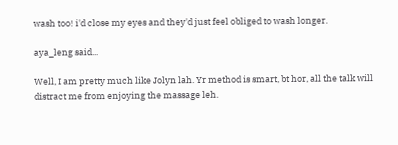wash too! i'd close my eyes and they'd just feel obliged to wash longer.

aya_leng said...

Well, I am pretty much like Jolyn lah. Yr method is smart, bt hor, all the talk will distract me from enjoying the massage leh.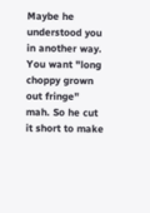Maybe he understood you in another way. You want "long choppy grown out fringe" mah. So he cut it short to make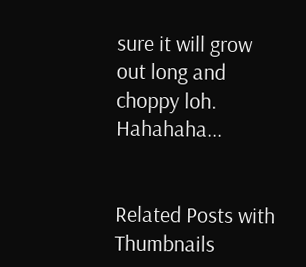sure it will grow out long and choppy loh. Hahahaha...


Related Posts with Thumbnails